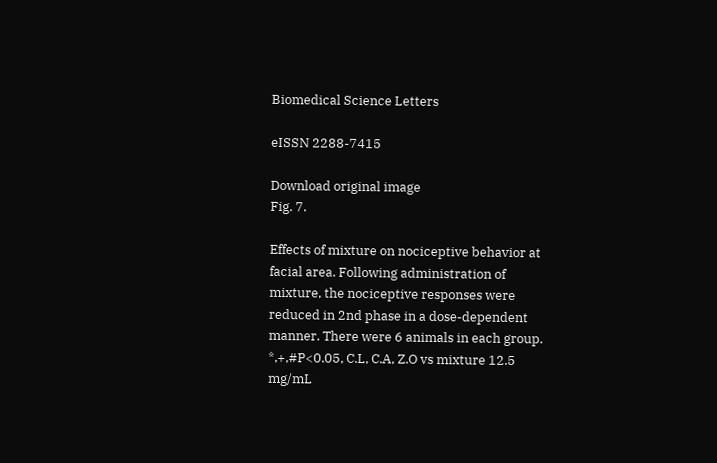Biomedical Science Letters

eISSN 2288-7415

Download original image
Fig. 7.

Effects of mixture on nociceptive behavior at facial area. Following administration of mixture, the nociceptive responses were reduced in 2nd phase in a dose-dependent manner. There were 6 animals in each group. *,+,#P<0.05, C.L, C.A, Z.O vs mixture 12.5 mg/mL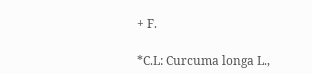+ F.

*C.L: Curcuma longa L.,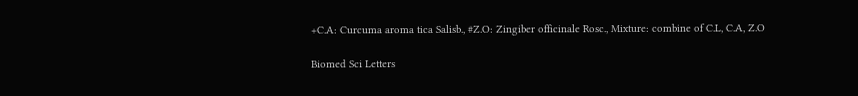+C.A: Curcuma aroma tica Salisb., #Z.O: Zingiber officinale Rosc., Mixture: combine of C.L, C.A, Z.O

Biomed Sci Letters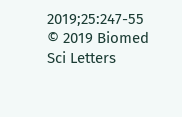2019;25:247-55
© 2019 Biomed Sci Letters